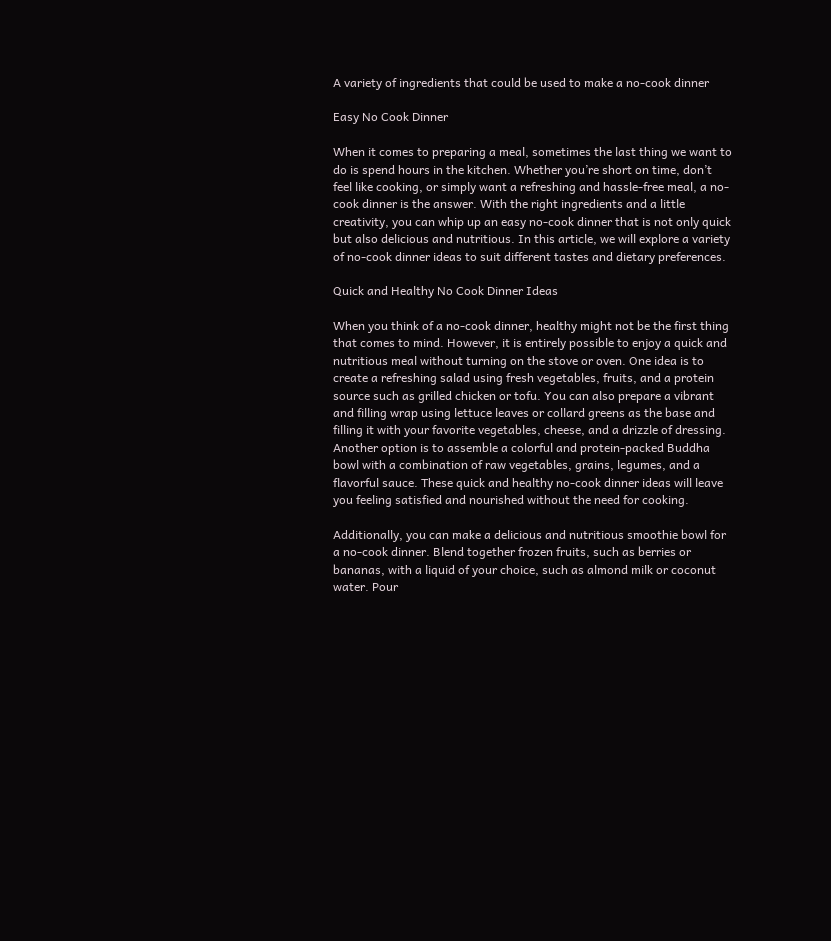A variety of ingredients that could be used to make a no-cook dinner

Easy No Cook Dinner

When it comes to preparing a meal, sometimes the last thing we want to do is spend hours in the kitchen. Whether you’re short on time, don’t feel like cooking, or simply want a refreshing and hassle-free meal, a no-cook dinner is the answer. With the right ingredients and a little creativity, you can whip up an easy no-cook dinner that is not only quick but also delicious and nutritious. In this article, we will explore a variety of no-cook dinner ideas to suit different tastes and dietary preferences.

Quick and Healthy No Cook Dinner Ideas

When you think of a no-cook dinner, healthy might not be the first thing that comes to mind. However, it is entirely possible to enjoy a quick and nutritious meal without turning on the stove or oven. One idea is to create a refreshing salad using fresh vegetables, fruits, and a protein source such as grilled chicken or tofu. You can also prepare a vibrant and filling wrap using lettuce leaves or collard greens as the base and filling it with your favorite vegetables, cheese, and a drizzle of dressing. Another option is to assemble a colorful and protein-packed Buddha bowl with a combination of raw vegetables, grains, legumes, and a flavorful sauce. These quick and healthy no-cook dinner ideas will leave you feeling satisfied and nourished without the need for cooking.

Additionally, you can make a delicious and nutritious smoothie bowl for a no-cook dinner. Blend together frozen fruits, such as berries or bananas, with a liquid of your choice, such as almond milk or coconut water. Pour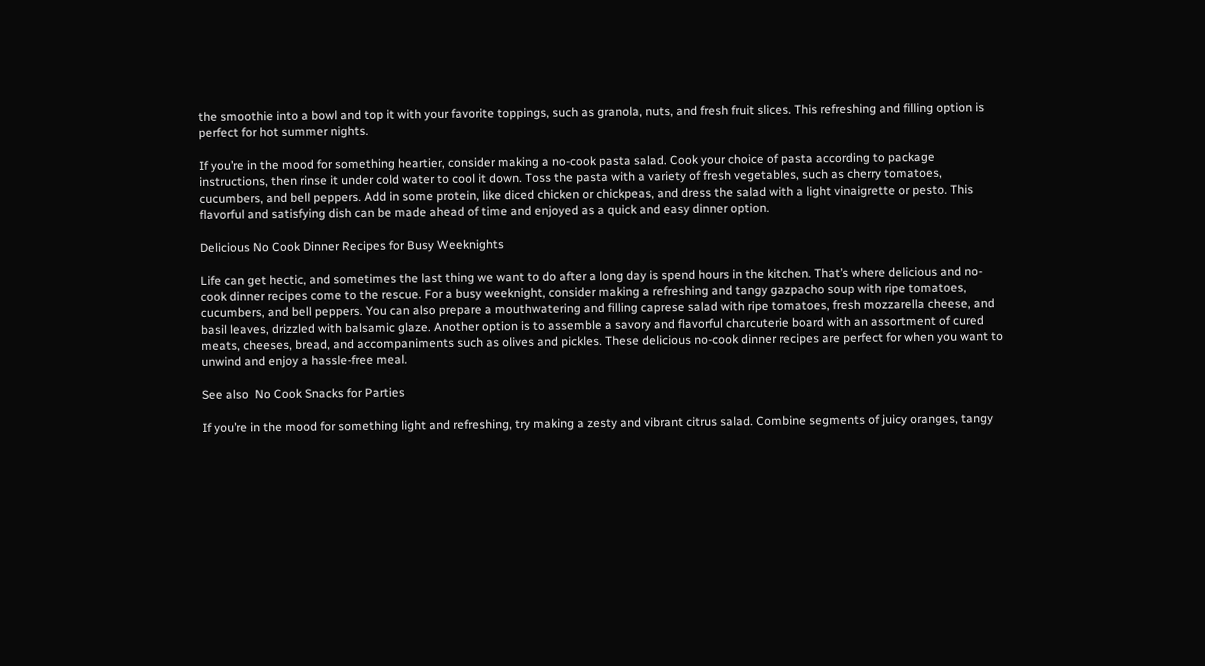the smoothie into a bowl and top it with your favorite toppings, such as granola, nuts, and fresh fruit slices. This refreshing and filling option is perfect for hot summer nights.

If you’re in the mood for something heartier, consider making a no-cook pasta salad. Cook your choice of pasta according to package instructions, then rinse it under cold water to cool it down. Toss the pasta with a variety of fresh vegetables, such as cherry tomatoes, cucumbers, and bell peppers. Add in some protein, like diced chicken or chickpeas, and dress the salad with a light vinaigrette or pesto. This flavorful and satisfying dish can be made ahead of time and enjoyed as a quick and easy dinner option.

Delicious No Cook Dinner Recipes for Busy Weeknights

Life can get hectic, and sometimes the last thing we want to do after a long day is spend hours in the kitchen. That’s where delicious and no-cook dinner recipes come to the rescue. For a busy weeknight, consider making a refreshing and tangy gazpacho soup with ripe tomatoes, cucumbers, and bell peppers. You can also prepare a mouthwatering and filling caprese salad with ripe tomatoes, fresh mozzarella cheese, and basil leaves, drizzled with balsamic glaze. Another option is to assemble a savory and flavorful charcuterie board with an assortment of cured meats, cheeses, bread, and accompaniments such as olives and pickles. These delicious no-cook dinner recipes are perfect for when you want to unwind and enjoy a hassle-free meal.

See also  No Cook Snacks for Parties

If you’re in the mood for something light and refreshing, try making a zesty and vibrant citrus salad. Combine segments of juicy oranges, tangy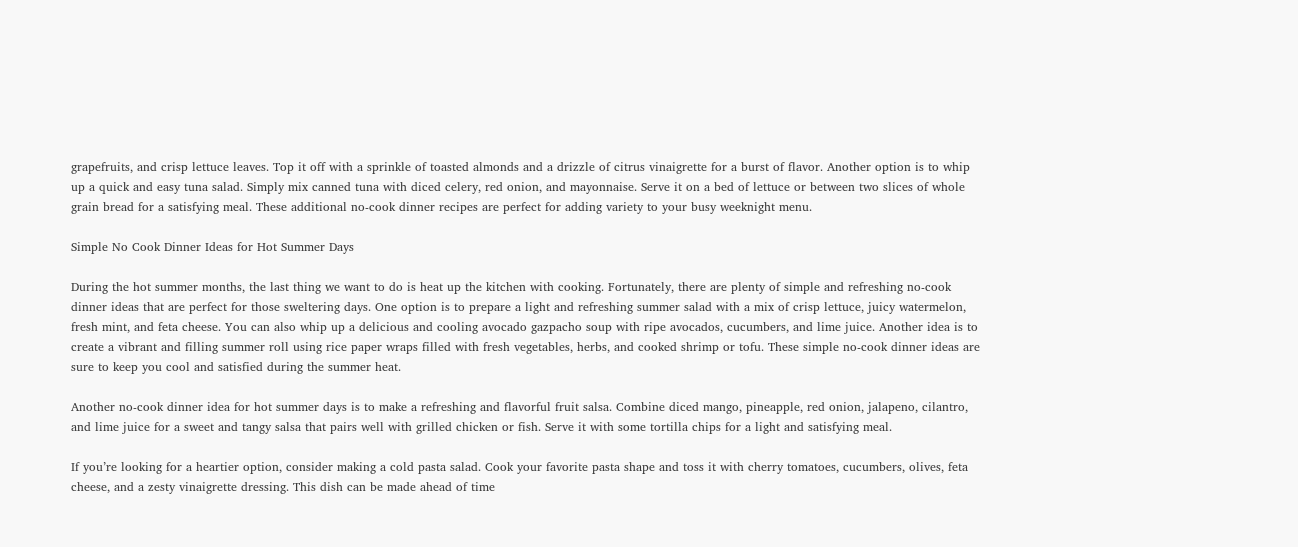grapefruits, and crisp lettuce leaves. Top it off with a sprinkle of toasted almonds and a drizzle of citrus vinaigrette for a burst of flavor. Another option is to whip up a quick and easy tuna salad. Simply mix canned tuna with diced celery, red onion, and mayonnaise. Serve it on a bed of lettuce or between two slices of whole grain bread for a satisfying meal. These additional no-cook dinner recipes are perfect for adding variety to your busy weeknight menu.

Simple No Cook Dinner Ideas for Hot Summer Days

During the hot summer months, the last thing we want to do is heat up the kitchen with cooking. Fortunately, there are plenty of simple and refreshing no-cook dinner ideas that are perfect for those sweltering days. One option is to prepare a light and refreshing summer salad with a mix of crisp lettuce, juicy watermelon, fresh mint, and feta cheese. You can also whip up a delicious and cooling avocado gazpacho soup with ripe avocados, cucumbers, and lime juice. Another idea is to create a vibrant and filling summer roll using rice paper wraps filled with fresh vegetables, herbs, and cooked shrimp or tofu. These simple no-cook dinner ideas are sure to keep you cool and satisfied during the summer heat.

Another no-cook dinner idea for hot summer days is to make a refreshing and flavorful fruit salsa. Combine diced mango, pineapple, red onion, jalapeno, cilantro, and lime juice for a sweet and tangy salsa that pairs well with grilled chicken or fish. Serve it with some tortilla chips for a light and satisfying meal.

If you’re looking for a heartier option, consider making a cold pasta salad. Cook your favorite pasta shape and toss it with cherry tomatoes, cucumbers, olives, feta cheese, and a zesty vinaigrette dressing. This dish can be made ahead of time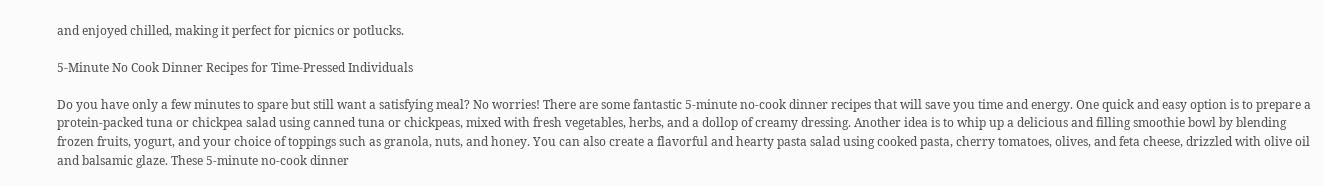and enjoyed chilled, making it perfect for picnics or potlucks.

5-Minute No Cook Dinner Recipes for Time-Pressed Individuals

Do you have only a few minutes to spare but still want a satisfying meal? No worries! There are some fantastic 5-minute no-cook dinner recipes that will save you time and energy. One quick and easy option is to prepare a protein-packed tuna or chickpea salad using canned tuna or chickpeas, mixed with fresh vegetables, herbs, and a dollop of creamy dressing. Another idea is to whip up a delicious and filling smoothie bowl by blending frozen fruits, yogurt, and your choice of toppings such as granola, nuts, and honey. You can also create a flavorful and hearty pasta salad using cooked pasta, cherry tomatoes, olives, and feta cheese, drizzled with olive oil and balsamic glaze. These 5-minute no-cook dinner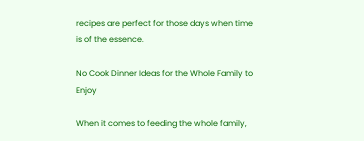recipes are perfect for those days when time is of the essence.

No Cook Dinner Ideas for the Whole Family to Enjoy

When it comes to feeding the whole family,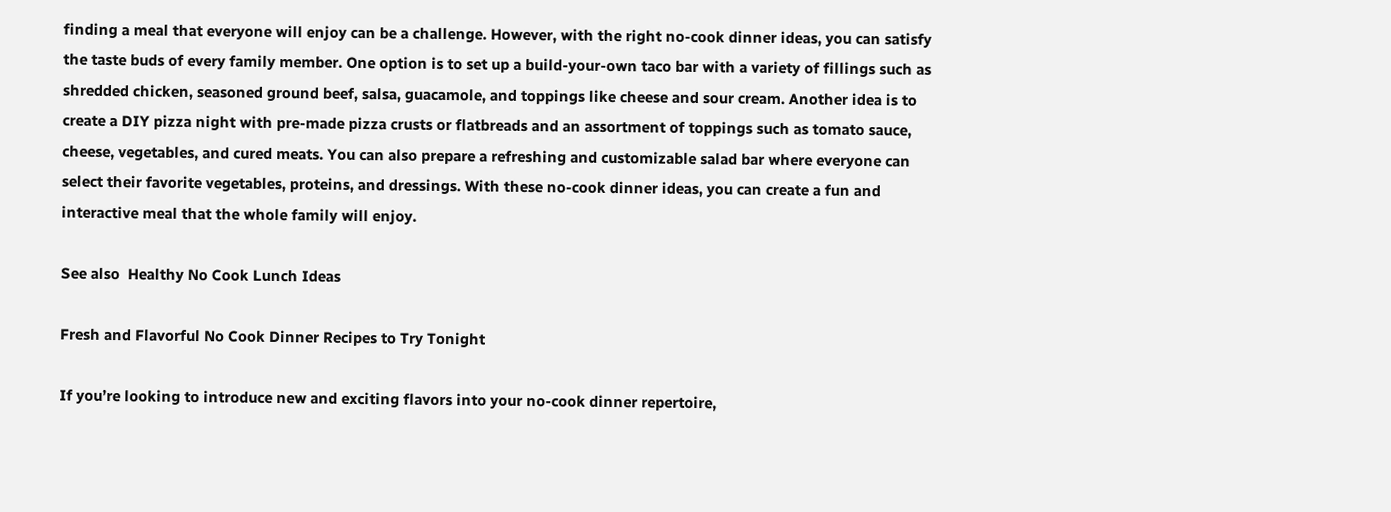finding a meal that everyone will enjoy can be a challenge. However, with the right no-cook dinner ideas, you can satisfy the taste buds of every family member. One option is to set up a build-your-own taco bar with a variety of fillings such as shredded chicken, seasoned ground beef, salsa, guacamole, and toppings like cheese and sour cream. Another idea is to create a DIY pizza night with pre-made pizza crusts or flatbreads and an assortment of toppings such as tomato sauce, cheese, vegetables, and cured meats. You can also prepare a refreshing and customizable salad bar where everyone can select their favorite vegetables, proteins, and dressings. With these no-cook dinner ideas, you can create a fun and interactive meal that the whole family will enjoy.

See also  Healthy No Cook Lunch Ideas

Fresh and Flavorful No Cook Dinner Recipes to Try Tonight

If you’re looking to introduce new and exciting flavors into your no-cook dinner repertoire,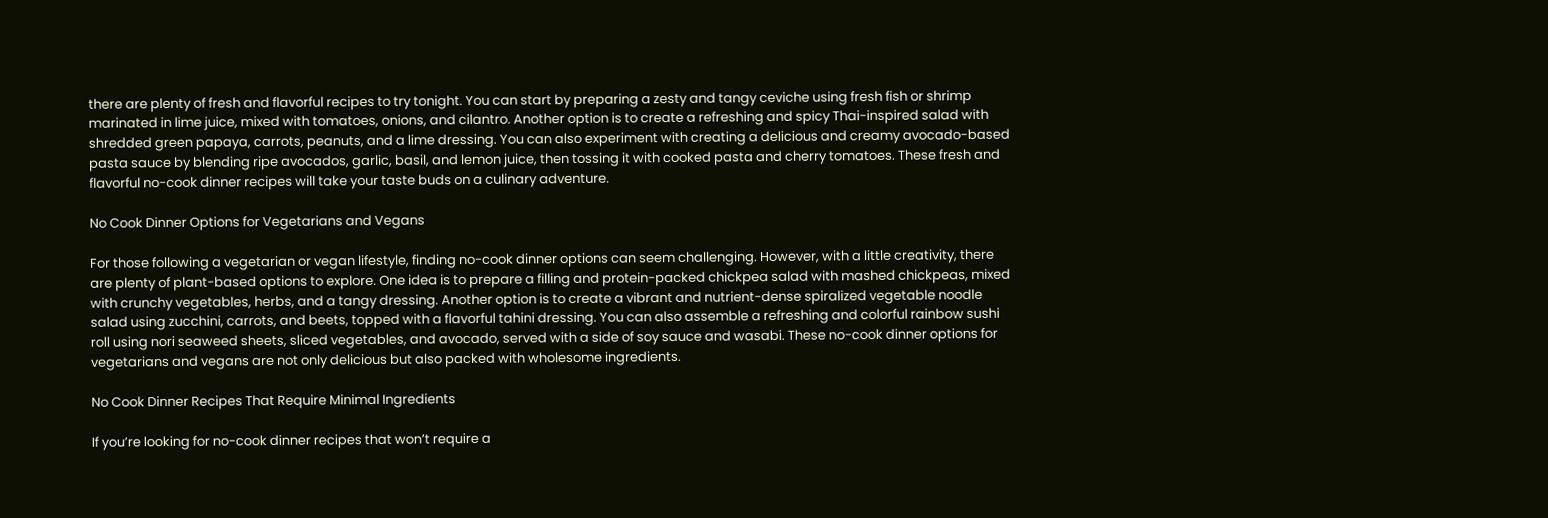there are plenty of fresh and flavorful recipes to try tonight. You can start by preparing a zesty and tangy ceviche using fresh fish or shrimp marinated in lime juice, mixed with tomatoes, onions, and cilantro. Another option is to create a refreshing and spicy Thai-inspired salad with shredded green papaya, carrots, peanuts, and a lime dressing. You can also experiment with creating a delicious and creamy avocado-based pasta sauce by blending ripe avocados, garlic, basil, and lemon juice, then tossing it with cooked pasta and cherry tomatoes. These fresh and flavorful no-cook dinner recipes will take your taste buds on a culinary adventure.

No Cook Dinner Options for Vegetarians and Vegans

For those following a vegetarian or vegan lifestyle, finding no-cook dinner options can seem challenging. However, with a little creativity, there are plenty of plant-based options to explore. One idea is to prepare a filling and protein-packed chickpea salad with mashed chickpeas, mixed with crunchy vegetables, herbs, and a tangy dressing. Another option is to create a vibrant and nutrient-dense spiralized vegetable noodle salad using zucchini, carrots, and beets, topped with a flavorful tahini dressing. You can also assemble a refreshing and colorful rainbow sushi roll using nori seaweed sheets, sliced vegetables, and avocado, served with a side of soy sauce and wasabi. These no-cook dinner options for vegetarians and vegans are not only delicious but also packed with wholesome ingredients.

No Cook Dinner Recipes That Require Minimal Ingredients

If you’re looking for no-cook dinner recipes that won’t require a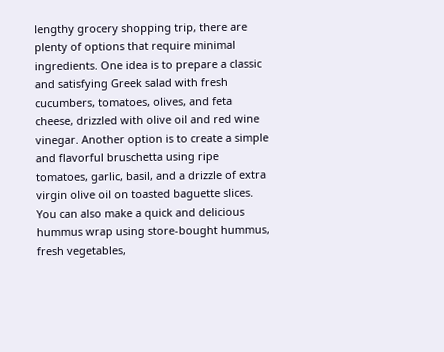lengthy grocery shopping trip, there are plenty of options that require minimal ingredients. One idea is to prepare a classic and satisfying Greek salad with fresh cucumbers, tomatoes, olives, and feta cheese, drizzled with olive oil and red wine vinegar. Another option is to create a simple and flavorful bruschetta using ripe tomatoes, garlic, basil, and a drizzle of extra virgin olive oil on toasted baguette slices. You can also make a quick and delicious hummus wrap using store-bought hummus, fresh vegetables,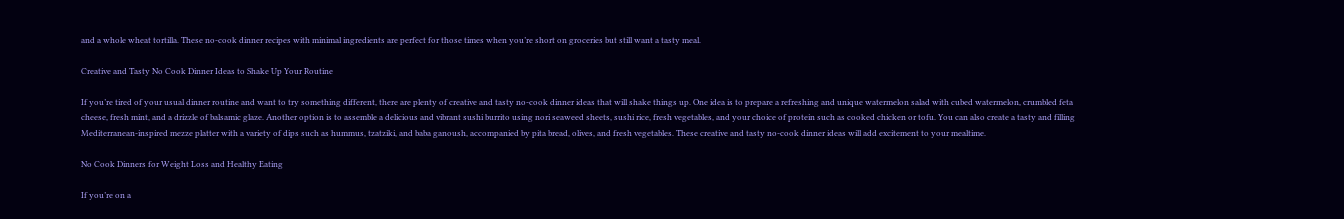and a whole wheat tortilla. These no-cook dinner recipes with minimal ingredients are perfect for those times when you’re short on groceries but still want a tasty meal.

Creative and Tasty No Cook Dinner Ideas to Shake Up Your Routine

If you’re tired of your usual dinner routine and want to try something different, there are plenty of creative and tasty no-cook dinner ideas that will shake things up. One idea is to prepare a refreshing and unique watermelon salad with cubed watermelon, crumbled feta cheese, fresh mint, and a drizzle of balsamic glaze. Another option is to assemble a delicious and vibrant sushi burrito using nori seaweed sheets, sushi rice, fresh vegetables, and your choice of protein such as cooked chicken or tofu. You can also create a tasty and filling Mediterranean-inspired mezze platter with a variety of dips such as hummus, tzatziki, and baba ganoush, accompanied by pita bread, olives, and fresh vegetables. These creative and tasty no-cook dinner ideas will add excitement to your mealtime.

No Cook Dinners for Weight Loss and Healthy Eating

If you’re on a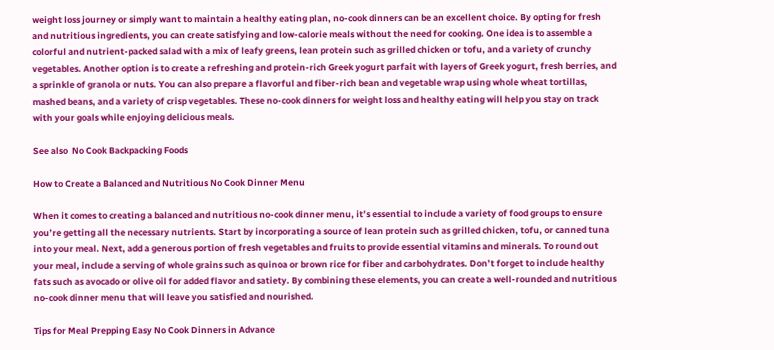weight loss journey or simply want to maintain a healthy eating plan, no-cook dinners can be an excellent choice. By opting for fresh and nutritious ingredients, you can create satisfying and low-calorie meals without the need for cooking. One idea is to assemble a colorful and nutrient-packed salad with a mix of leafy greens, lean protein such as grilled chicken or tofu, and a variety of crunchy vegetables. Another option is to create a refreshing and protein-rich Greek yogurt parfait with layers of Greek yogurt, fresh berries, and a sprinkle of granola or nuts. You can also prepare a flavorful and fiber-rich bean and vegetable wrap using whole wheat tortillas, mashed beans, and a variety of crisp vegetables. These no-cook dinners for weight loss and healthy eating will help you stay on track with your goals while enjoying delicious meals.

See also  No Cook Backpacking Foods

How to Create a Balanced and Nutritious No Cook Dinner Menu

When it comes to creating a balanced and nutritious no-cook dinner menu, it’s essential to include a variety of food groups to ensure you’re getting all the necessary nutrients. Start by incorporating a source of lean protein such as grilled chicken, tofu, or canned tuna into your meal. Next, add a generous portion of fresh vegetables and fruits to provide essential vitamins and minerals. To round out your meal, include a serving of whole grains such as quinoa or brown rice for fiber and carbohydrates. Don’t forget to include healthy fats such as avocado or olive oil for added flavor and satiety. By combining these elements, you can create a well-rounded and nutritious no-cook dinner menu that will leave you satisfied and nourished.

Tips for Meal Prepping Easy No Cook Dinners in Advance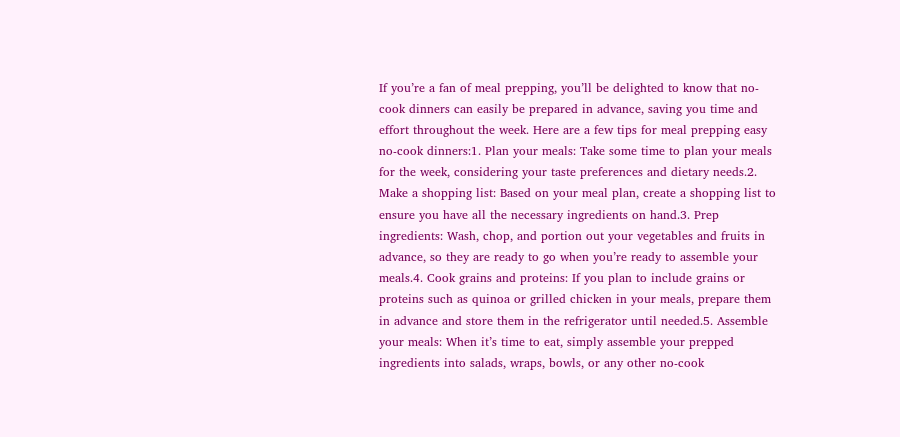If you’re a fan of meal prepping, you’ll be delighted to know that no-cook dinners can easily be prepared in advance, saving you time and effort throughout the week. Here are a few tips for meal prepping easy no-cook dinners:1. Plan your meals: Take some time to plan your meals for the week, considering your taste preferences and dietary needs.2. Make a shopping list: Based on your meal plan, create a shopping list to ensure you have all the necessary ingredients on hand.3. Prep ingredients: Wash, chop, and portion out your vegetables and fruits in advance, so they are ready to go when you’re ready to assemble your meals.4. Cook grains and proteins: If you plan to include grains or proteins such as quinoa or grilled chicken in your meals, prepare them in advance and store them in the refrigerator until needed.5. Assemble your meals: When it’s time to eat, simply assemble your prepped ingredients into salads, wraps, bowls, or any other no-cook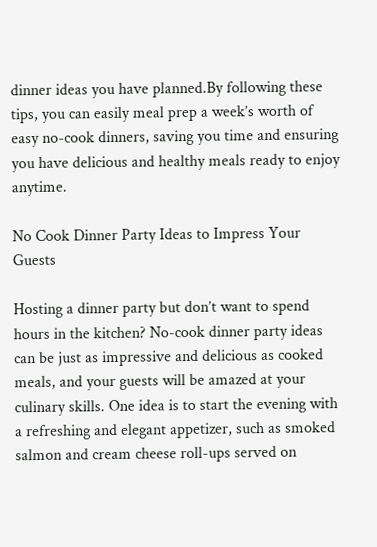dinner ideas you have planned.By following these tips, you can easily meal prep a week’s worth of easy no-cook dinners, saving you time and ensuring you have delicious and healthy meals ready to enjoy anytime.

No Cook Dinner Party Ideas to Impress Your Guests

Hosting a dinner party but don’t want to spend hours in the kitchen? No-cook dinner party ideas can be just as impressive and delicious as cooked meals, and your guests will be amazed at your culinary skills. One idea is to start the evening with a refreshing and elegant appetizer, such as smoked salmon and cream cheese roll-ups served on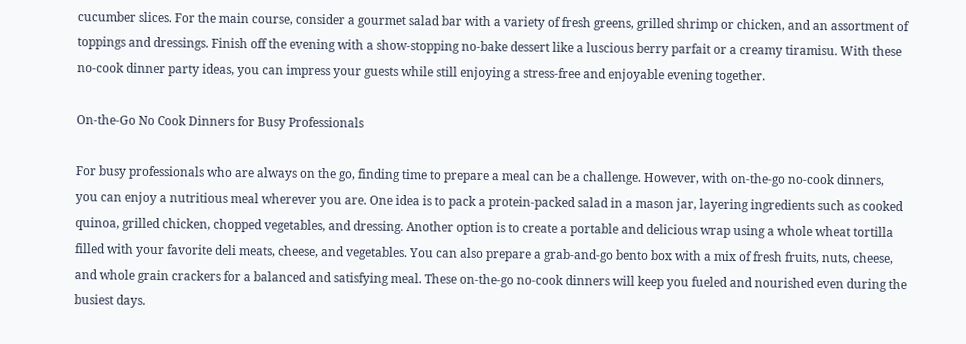cucumber slices. For the main course, consider a gourmet salad bar with a variety of fresh greens, grilled shrimp or chicken, and an assortment of toppings and dressings. Finish off the evening with a show-stopping no-bake dessert like a luscious berry parfait or a creamy tiramisu. With these no-cook dinner party ideas, you can impress your guests while still enjoying a stress-free and enjoyable evening together.

On-the-Go No Cook Dinners for Busy Professionals

For busy professionals who are always on the go, finding time to prepare a meal can be a challenge. However, with on-the-go no-cook dinners, you can enjoy a nutritious meal wherever you are. One idea is to pack a protein-packed salad in a mason jar, layering ingredients such as cooked quinoa, grilled chicken, chopped vegetables, and dressing. Another option is to create a portable and delicious wrap using a whole wheat tortilla filled with your favorite deli meats, cheese, and vegetables. You can also prepare a grab-and-go bento box with a mix of fresh fruits, nuts, cheese, and whole grain crackers for a balanced and satisfying meal. These on-the-go no-cook dinners will keep you fueled and nourished even during the busiest days.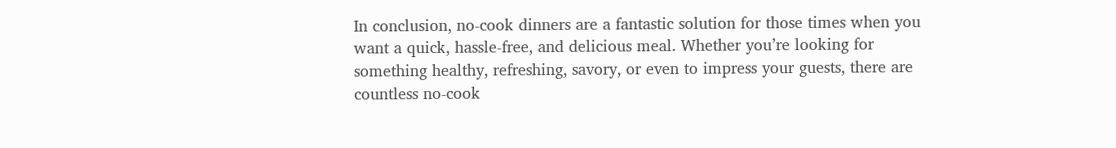In conclusion, no-cook dinners are a fantastic solution for those times when you want a quick, hassle-free, and delicious meal. Whether you’re looking for something healthy, refreshing, savory, or even to impress your guests, there are countless no-cook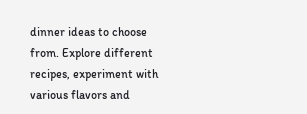dinner ideas to choose from. Explore different recipes, experiment with various flavors and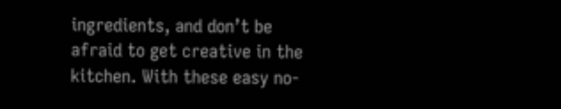ingredients, and don’t be afraid to get creative in the kitchen. With these easy no-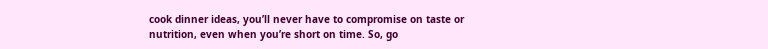cook dinner ideas, you’ll never have to compromise on taste or nutrition, even when you’re short on time. So, go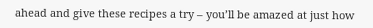ahead and give these recipes a try – you’ll be amazed at just how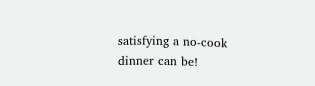satisfying a no-cook dinner can be!